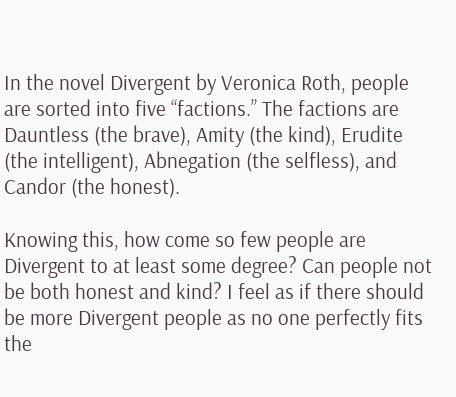In the novel Divergent by Veronica Roth, people are sorted into five “factions.” The factions are Dauntless (the brave), Amity (the kind), Erudite (the intelligent), Abnegation (the selfless), and Candor (the honest).

Knowing this, how come so few people are Divergent to at least some degree? Can people not be both honest and kind? I feel as if there should be more Divergent people as no one perfectly fits the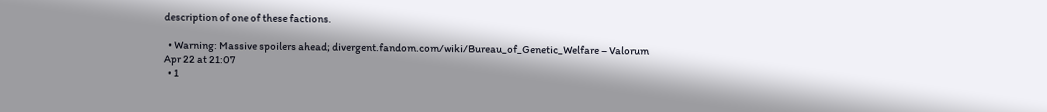description of one of these factions.

  • Warning: Massive spoilers ahead; divergent.fandom.com/wiki/Bureau_of_Genetic_Welfare – Valorum Apr 22 at 21:07
  • 1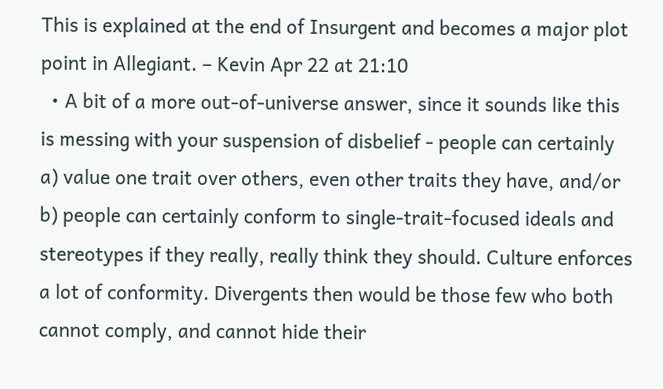This is explained at the end of Insurgent and becomes a major plot point in Allegiant. – Kevin Apr 22 at 21:10
  • A bit of a more out-of-universe answer, since it sounds like this is messing with your suspension of disbelief - people can certainly a) value one trait over others, even other traits they have, and/or b) people can certainly conform to single-trait-focused ideals and stereotypes if they really, really think they should. Culture enforces a lot of conformity. Divergents then would be those few who both cannot comply, and cannot hide their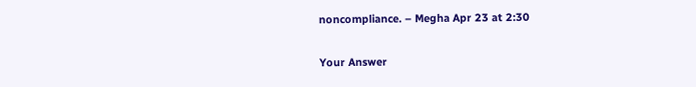noncompliance. – Megha Apr 23 at 2:30

Your Answer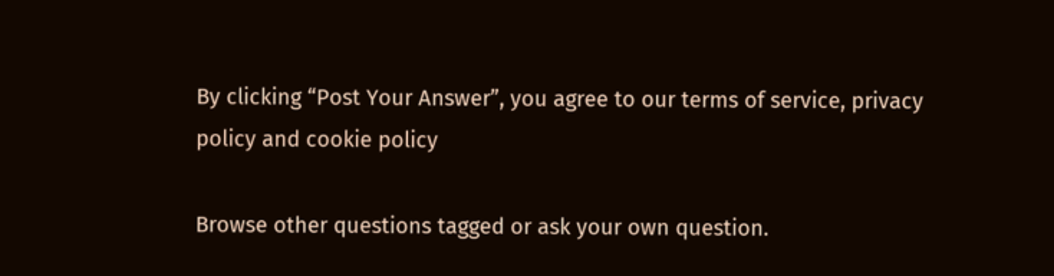By clicking “Post Your Answer”, you agree to our terms of service, privacy policy and cookie policy

Browse other questions tagged or ask your own question.